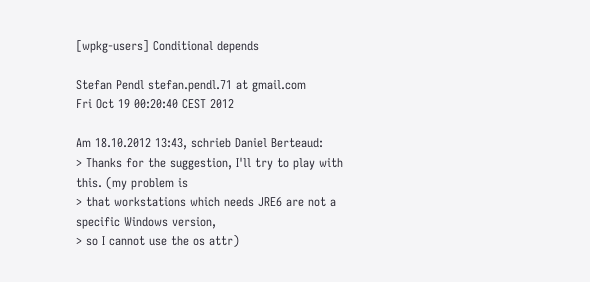[wpkg-users] Conditional depends

Stefan Pendl stefan.pendl.71 at gmail.com
Fri Oct 19 00:20:40 CEST 2012

Am 18.10.2012 13:43, schrieb Daniel Berteaud:
> Thanks for the suggestion, I'll try to play with this. (my problem is
> that workstations which needs JRE6 are not a specific Windows version,
> so I cannot use the os attr)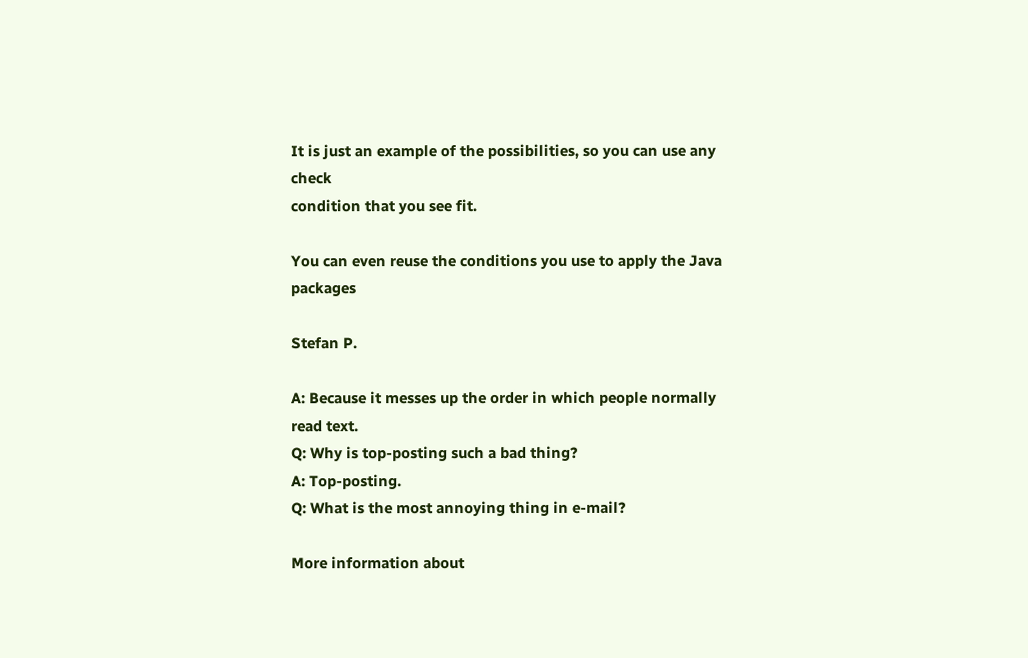It is just an example of the possibilities, so you can use any check
condition that you see fit.

You can even reuse the conditions you use to apply the Java packages

Stefan P.

A: Because it messes up the order in which people normally read text.
Q: Why is top-posting such a bad thing?
A: Top-posting.
Q: What is the most annoying thing in e-mail?

More information about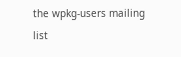the wpkg-users mailing list